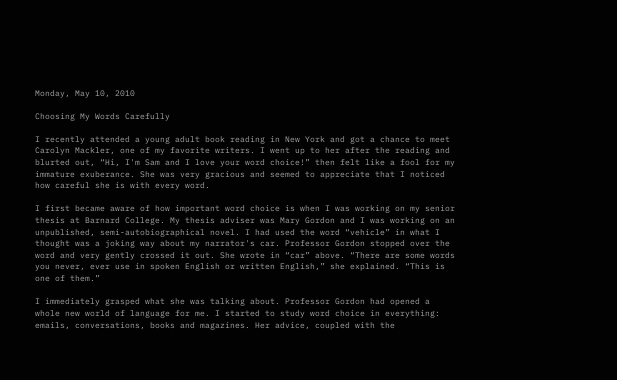Monday, May 10, 2010

Choosing My Words Carefully

I recently attended a young adult book reading in New York and got a chance to meet Carolyn Mackler, one of my favorite writers. I went up to her after the reading and blurted out, “Hi, I'm Sam and I love your word choice!” then felt like a fool for my immature exuberance. She was very gracious and seemed to appreciate that I noticed how careful she is with every word.

I first became aware of how important word choice is when I was working on my senior thesis at Barnard College. My thesis adviser was Mary Gordon and I was working on an unpublished, semi-autobiographical novel. I had used the word “vehicle” in what I thought was a joking way about my narrator's car. Professor Gordon stopped over the word and very gently crossed it out. She wrote in “car” above. “There are some words you never, ever use in spoken English or written English,” she explained. “This is one of them.”

I immediately grasped what she was talking about. Professor Gordon had opened a whole new world of language for me. I started to study word choice in everything: emails, conversations, books and magazines. Her advice, coupled with the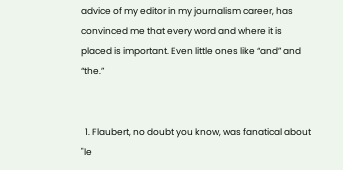advice of my editor in my journalism career, has convinced me that every word and where it is placed is important. Even little ones like “and” and “the.”


  1. Flaubert, no doubt you know, was fanatical about "le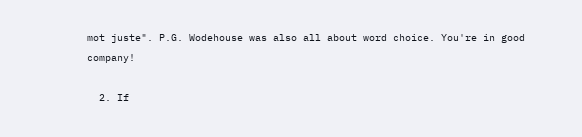mot juste". P.G. Wodehouse was also all about word choice. You're in good company!

  2. If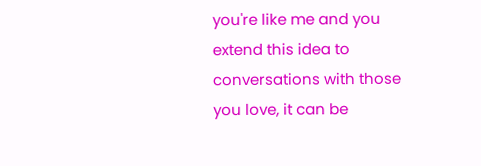you're like me and you extend this idea to conversations with those you love, it can be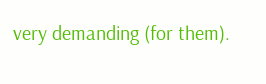very demanding (for them).